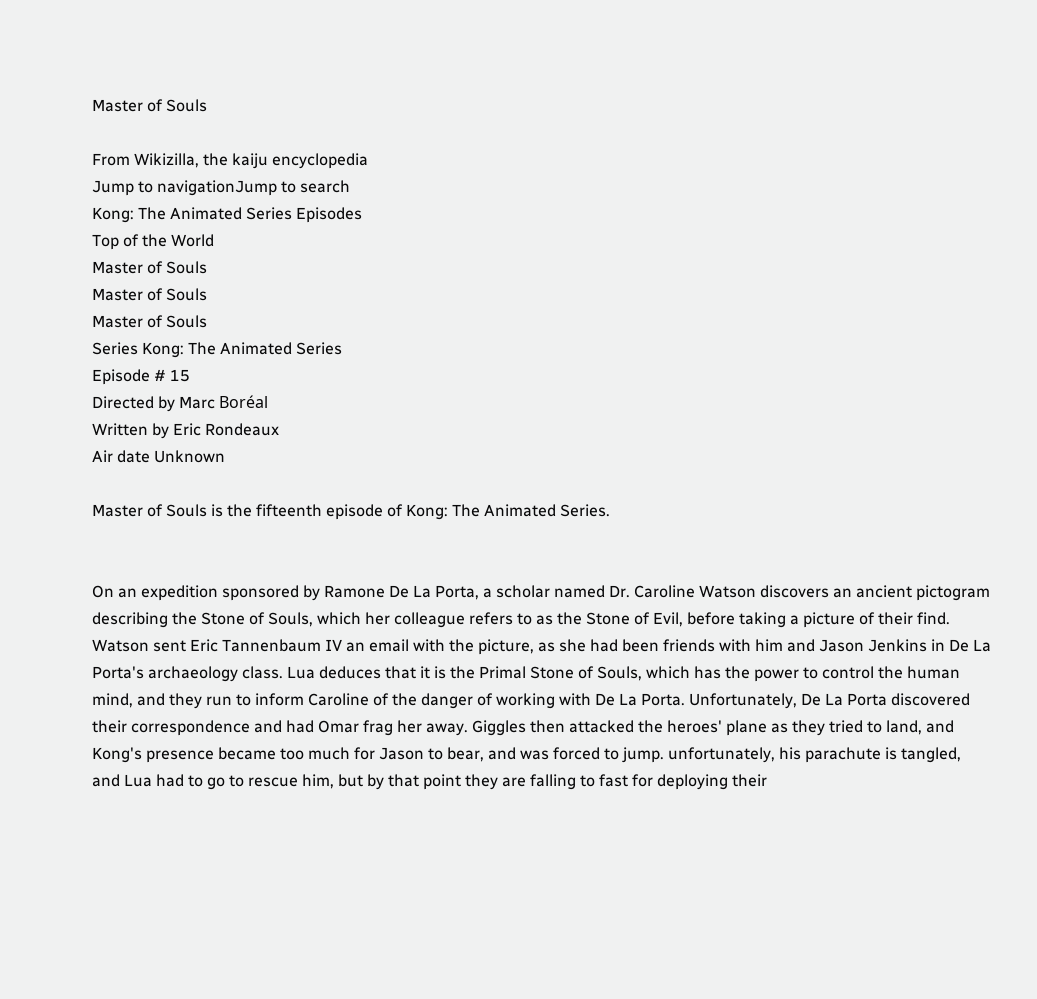Master of Souls

From Wikizilla, the kaiju encyclopedia
Jump to navigationJump to search
Kong: The Animated Series Episodes
Top of the World
Master of Souls
Master of Souls
Master of Souls
Series Kong: The Animated Series
Episode # 15
Directed by Marc Boréal
Written by Eric Rondeaux
Air date Unknown

Master of Souls is the fifteenth episode of Kong: The Animated Series.


On an expedition sponsored by Ramone De La Porta, a scholar named Dr. Caroline Watson discovers an ancient pictogram describing the Stone of Souls, which her colleague refers to as the Stone of Evil, before taking a picture of their find. Watson sent Eric Tannenbaum IV an email with the picture, as she had been friends with him and Jason Jenkins in De La Porta's archaeology class. Lua deduces that it is the Primal Stone of Souls, which has the power to control the human mind, and they run to inform Caroline of the danger of working with De La Porta. Unfortunately, De La Porta discovered their correspondence and had Omar frag her away. Giggles then attacked the heroes' plane as they tried to land, and Kong's presence became too much for Jason to bear, and was forced to jump. unfortunately, his parachute is tangled, and Lua had to go to rescue him, but by that point they are falling to fast for deploying their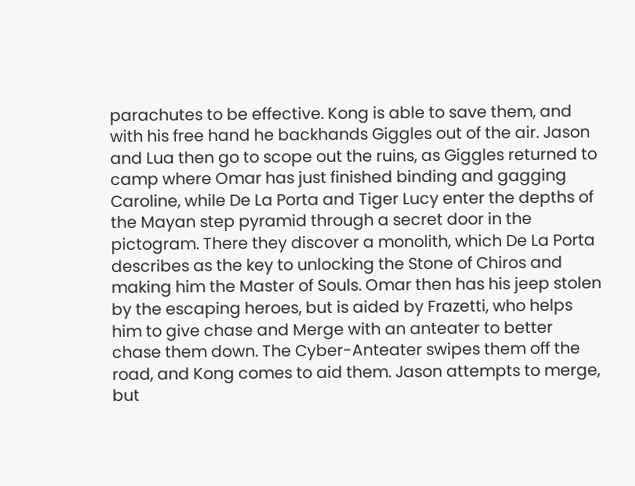parachutes to be effective. Kong is able to save them, and with his free hand he backhands Giggles out of the air. Jason and Lua then go to scope out the ruins, as Giggles returned to camp where Omar has just finished binding and gagging Caroline, while De La Porta and Tiger Lucy enter the depths of the Mayan step pyramid through a secret door in the pictogram. There they discover a monolith, which De La Porta describes as the key to unlocking the Stone of Chiros and making him the Master of Souls. Omar then has his jeep stolen by the escaping heroes, but is aided by Frazetti, who helps him to give chase and Merge with an anteater to better chase them down. The Cyber-Anteater swipes them off the road, and Kong comes to aid them. Jason attempts to merge, but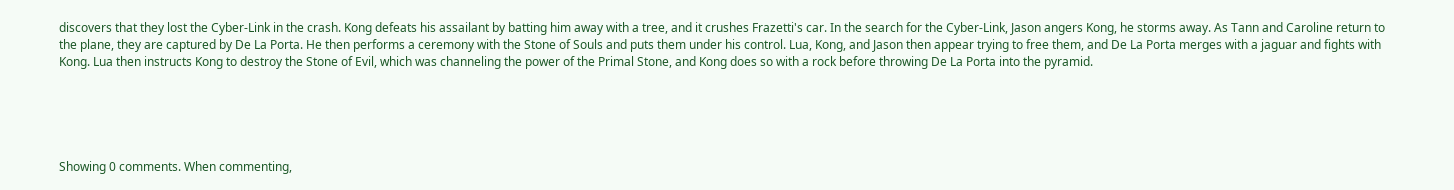discovers that they lost the Cyber-Link in the crash. Kong defeats his assailant by batting him away with a tree, and it crushes Frazetti's car. In the search for the Cyber-Link, Jason angers Kong, he storms away. As Tann and Caroline return to the plane, they are captured by De La Porta. He then performs a ceremony with the Stone of Souls and puts them under his control. Lua, Kong, and Jason then appear trying to free them, and De La Porta merges with a jaguar and fights with Kong. Lua then instructs Kong to destroy the Stone of Evil, which was channeling the power of the Primal Stone, and Kong does so with a rock before throwing De La Porta into the pyramid.





Showing 0 comments. When commenting,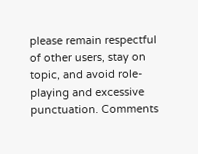please remain respectful of other users, stay on topic, and avoid role-playing and excessive punctuation. Comments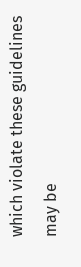which violate these guidelines may be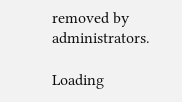removed by administrators.

Loading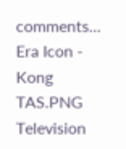comments...
Era Icon - Kong TAS.PNG
Television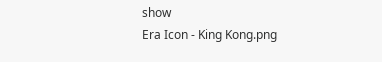show
Era Icon - King Kong.png